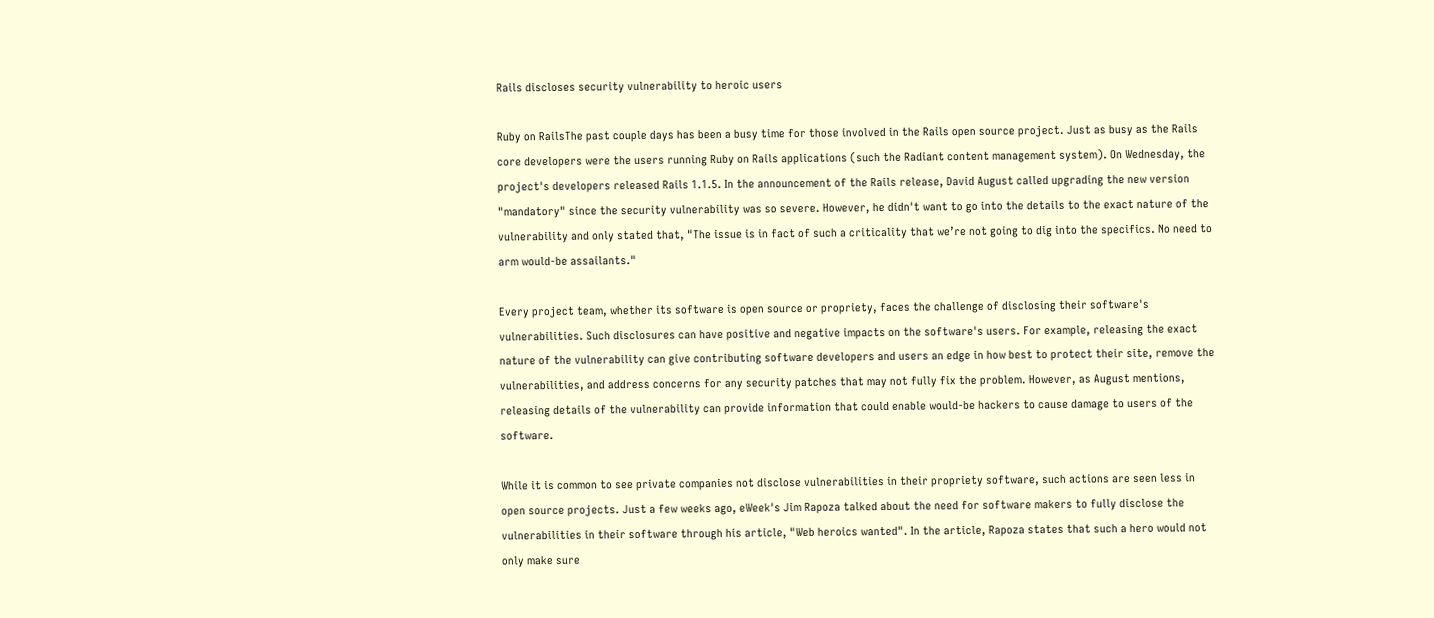Rails discloses security vulnerability to heroic users

Ruby on RailsThe past couple days has been a busy time for those involved in the Rails open source project. Just as busy as the Rails core developers were the users running Ruby on Rails applications (such the Radiant content management system). On Wednesday, the project's developers released Rails 1.1.5. In the announcement of the Rails release, David August called upgrading the new version "mandatory" since the security vulnerability was so severe. However, he didn't want to go into the details to the exact nature of the vulnerability and only stated that, "The issue is in fact of such a criticality that we’re not going to dig into the specifics. No need to arm would-be assailants."

Every project team, whether its software is open source or propriety, faces the challenge of disclosing their software's vulnerabilities. Such disclosures can have positive and negative impacts on the software's users. For example, releasing the exact nature of the vulnerability can give contributing software developers and users an edge in how best to protect their site, remove the vulnerabilities, and address concerns for any security patches that may not fully fix the problem. However, as August mentions, releasing details of the vulnerability can provide information that could enable would-be hackers to cause damage to users of the software.

While it is common to see private companies not disclose vulnerabilities in their propriety software, such actions are seen less in open source projects. Just a few weeks ago, eWeek's Jim Rapoza talked about the need for software makers to fully disclose the vulnerabilities in their software through his article, "Web heroics wanted". In the article, Rapoza states that such a hero would not only make sure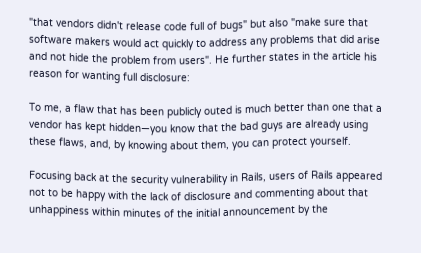"that vendors didn't release code full of bugs" but also "make sure that software makers would act quickly to address any problems that did arise and not hide the problem from users". He further states in the article his reason for wanting full disclosure:

To me, a flaw that has been publicly outed is much better than one that a vendor has kept hidden—you know that the bad guys are already using these flaws, and, by knowing about them, you can protect yourself.

Focusing back at the security vulnerability in Rails, users of Rails appeared not to be happy with the lack of disclosure and commenting about that unhappiness within minutes of the initial announcement by the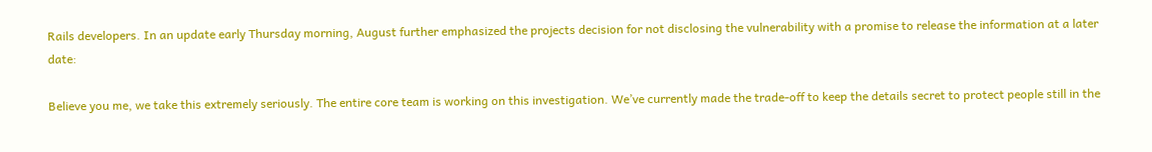Rails developers. In an update early Thursday morning, August further emphasized the projects decision for not disclosing the vulnerability with a promise to release the information at a later date:

Believe you me, we take this extremely seriously. The entire core team is working on this investigation. We’ve currently made the trade-off to keep the details secret to protect people still in the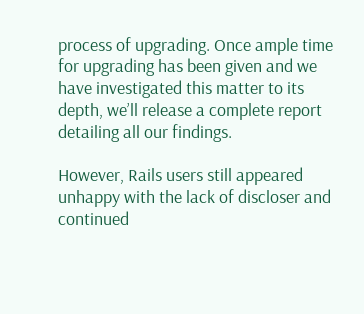process of upgrading. Once ample time for upgrading has been given and we have investigated this matter to its depth, we’ll release a complete report detailing all our findings.

However, Rails users still appeared unhappy with the lack of discloser and continued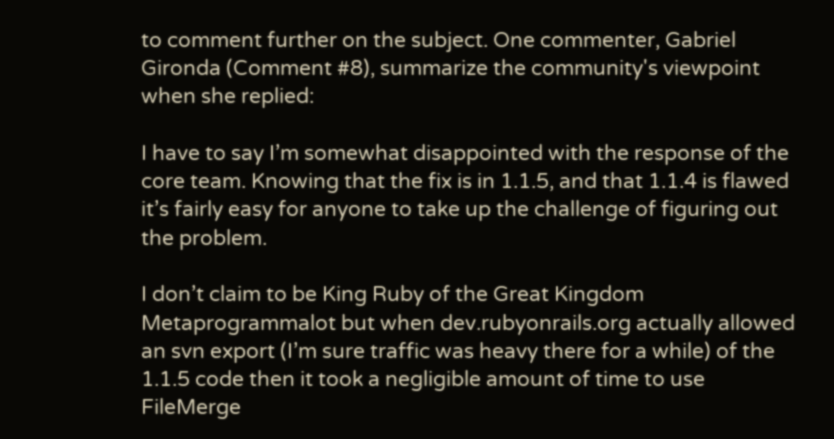to comment further on the subject. One commenter, Gabriel Gironda (Comment #8), summarize the community's viewpoint when she replied:

I have to say I’m somewhat disappointed with the response of the core team. Knowing that the fix is in 1.1.5, and that 1.1.4 is flawed it’s fairly easy for anyone to take up the challenge of figuring out the problem.

I don’t claim to be King Ruby of the Great Kingdom Metaprogrammalot but when dev.rubyonrails.org actually allowed an svn export (I’m sure traffic was heavy there for a while) of the 1.1.5 code then it took a negligible amount of time to use FileMerge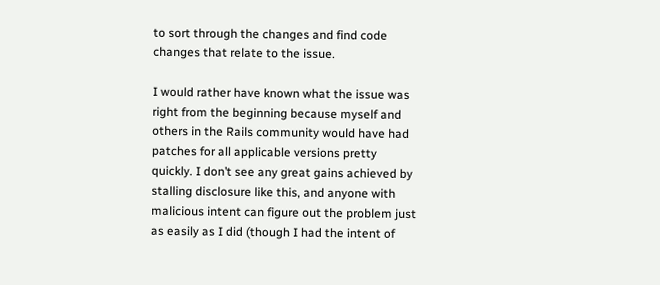to sort through the changes and find code changes that relate to the issue.

I would rather have known what the issue was right from the beginning because myself and others in the Rails community would have had patches for all applicable versions pretty quickly. I don’t see any great gains achieved by stalling disclosure like this, and anyone with malicious intent can figure out the problem just as easily as I did (though I had the intent of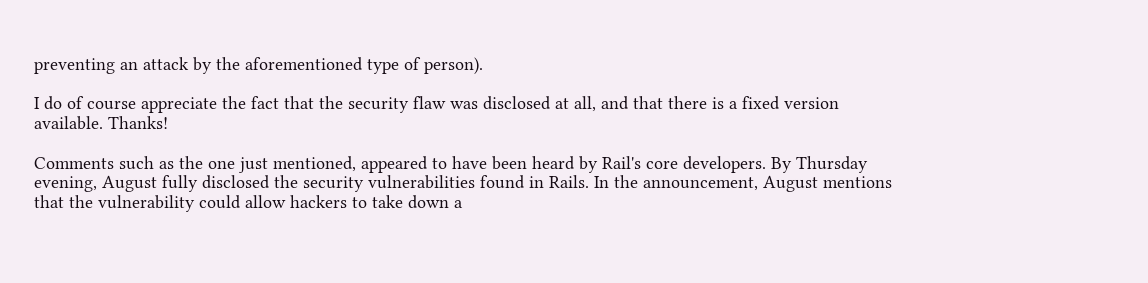preventing an attack by the aforementioned type of person).

I do of course appreciate the fact that the security flaw was disclosed at all, and that there is a fixed version available. Thanks!

Comments such as the one just mentioned, appeared to have been heard by Rail's core developers. By Thursday evening, August fully disclosed the security vulnerabilities found in Rails. In the announcement, August mentions that the vulnerability could allow hackers to take down a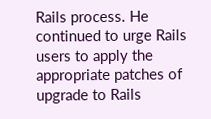Rails process. He continued to urge Rails users to apply the appropriate patches of upgrade to Rails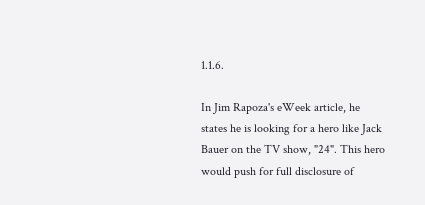1.1.6.

In Jim Rapoza's eWeek article, he states he is looking for a hero like Jack Bauer on the TV show, "24". This hero would push for full disclosure of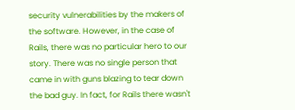security vulnerabilities by the makers of the software. However, in the case of Rails, there was no particular hero to our story. There was no single person that came in with guns blazing to tear down the bad guy. In fact, for Rails there wasn't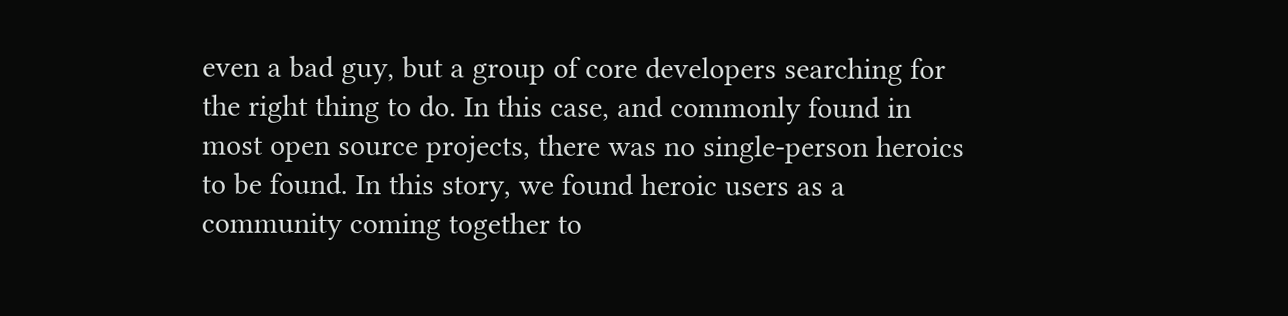even a bad guy, but a group of core developers searching for the right thing to do. In this case, and commonly found in most open source projects, there was no single-person heroics to be found. In this story, we found heroic users as a community coming together to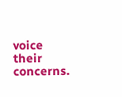voice their concerns.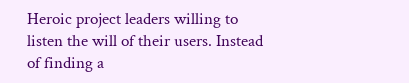Heroic project leaders willing to listen the will of their users. Instead of finding a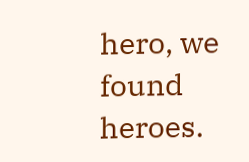hero, we found heroes.